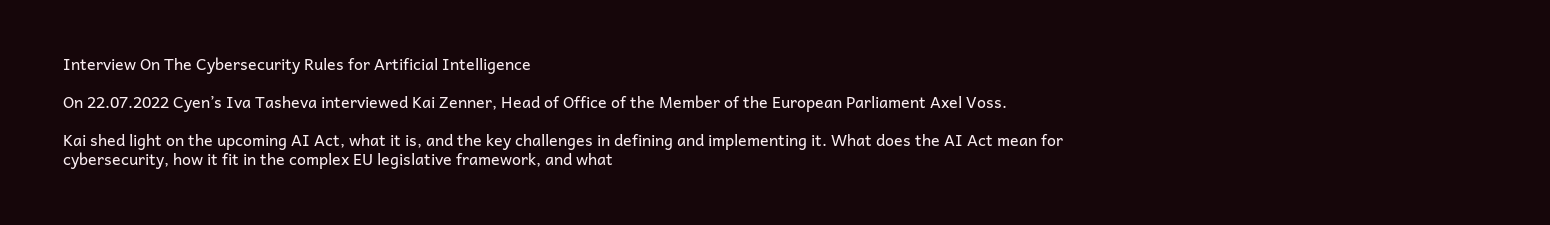Interview On The Cybersecurity Rules for Artificial Intelligence

On 22.07.2022 Cyen’s Iva Tasheva interviewed Kai Zenner, Head of Office of the Member of the European Parliament Axel Voss.

Kai shed light on the upcoming AI Act, what it is, and the key challenges in defining and implementing it. What does the AI Act mean for cybersecurity, how it fit in the complex EU legislative framework, and what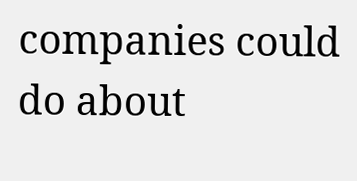companies could do about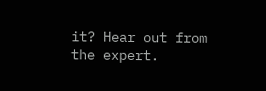it? Hear out from the expert.